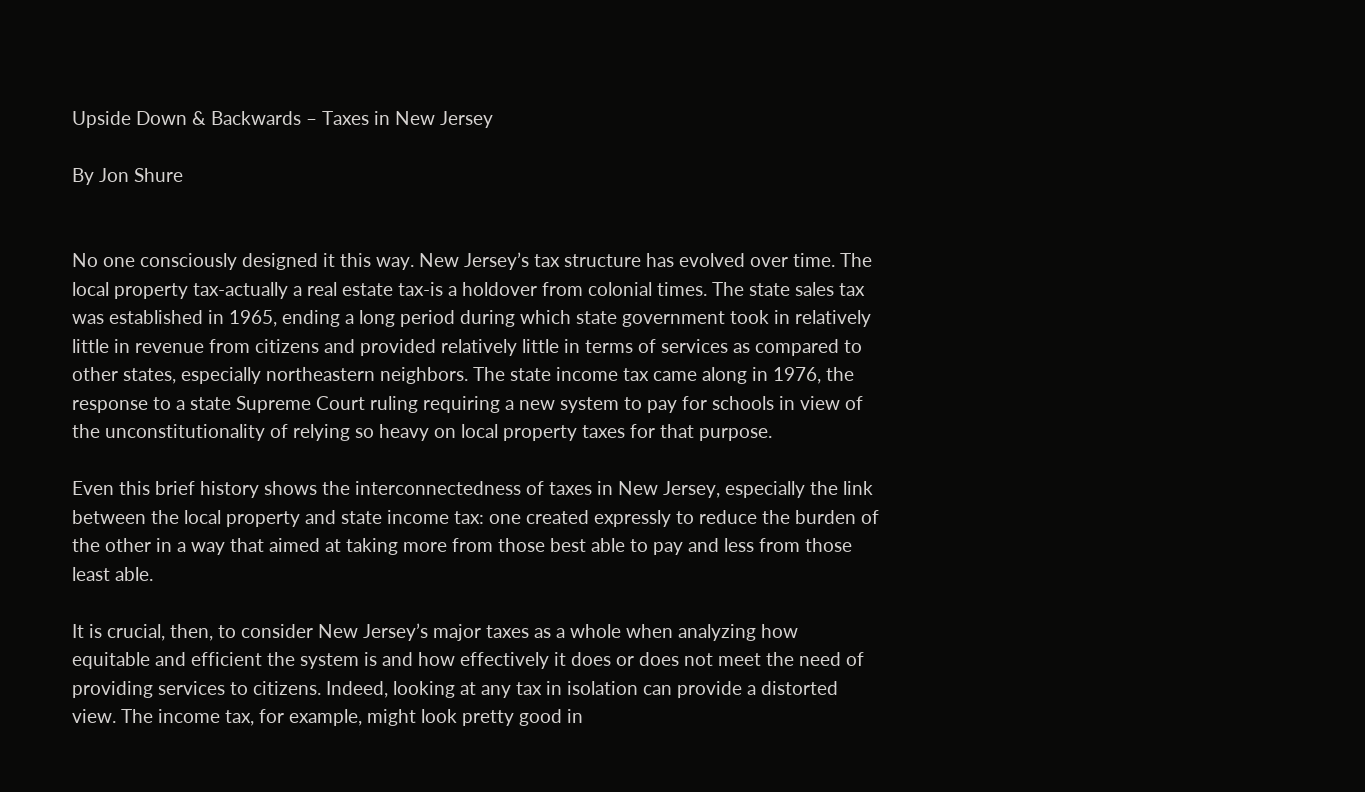Upside Down & Backwards – Taxes in New Jersey

By Jon Shure


No one consciously designed it this way. New Jersey’s tax structure has evolved over time. The local property tax-actually a real estate tax-is a holdover from colonial times. The state sales tax was established in 1965, ending a long period during which state government took in relatively little in revenue from citizens and provided relatively little in terms of services as compared to other states, especially northeastern neighbors. The state income tax came along in 1976, the response to a state Supreme Court ruling requiring a new system to pay for schools in view of the unconstitutionality of relying so heavy on local property taxes for that purpose.

Even this brief history shows the interconnectedness of taxes in New Jersey, especially the link between the local property and state income tax: one created expressly to reduce the burden of the other in a way that aimed at taking more from those best able to pay and less from those least able.

It is crucial, then, to consider New Jersey’s major taxes as a whole when analyzing how equitable and efficient the system is and how effectively it does or does not meet the need of providing services to citizens. Indeed, looking at any tax in isolation can provide a distorted view. The income tax, for example, might look pretty good in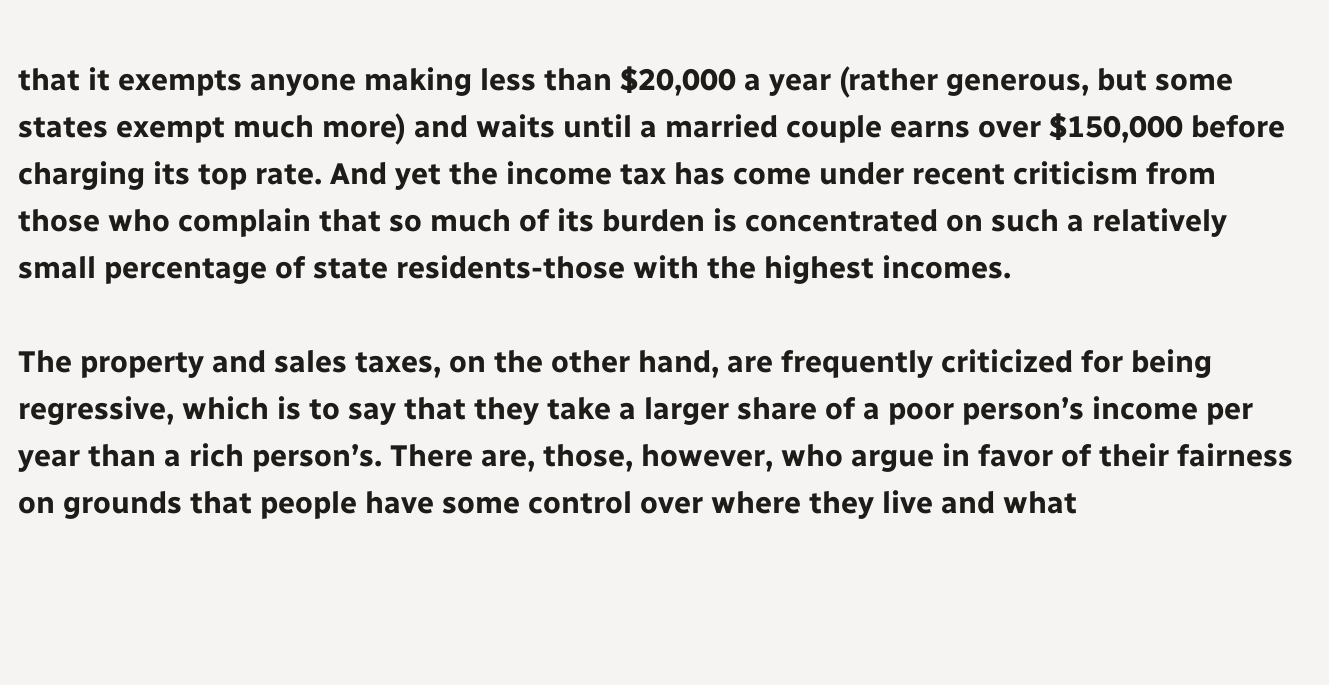that it exempts anyone making less than $20,000 a year (rather generous, but some states exempt much more) and waits until a married couple earns over $150,000 before charging its top rate. And yet the income tax has come under recent criticism from those who complain that so much of its burden is concentrated on such a relatively small percentage of state residents-those with the highest incomes.

The property and sales taxes, on the other hand, are frequently criticized for being regressive, which is to say that they take a larger share of a poor person’s income per year than a rich person’s. There are, those, however, who argue in favor of their fairness on grounds that people have some control over where they live and what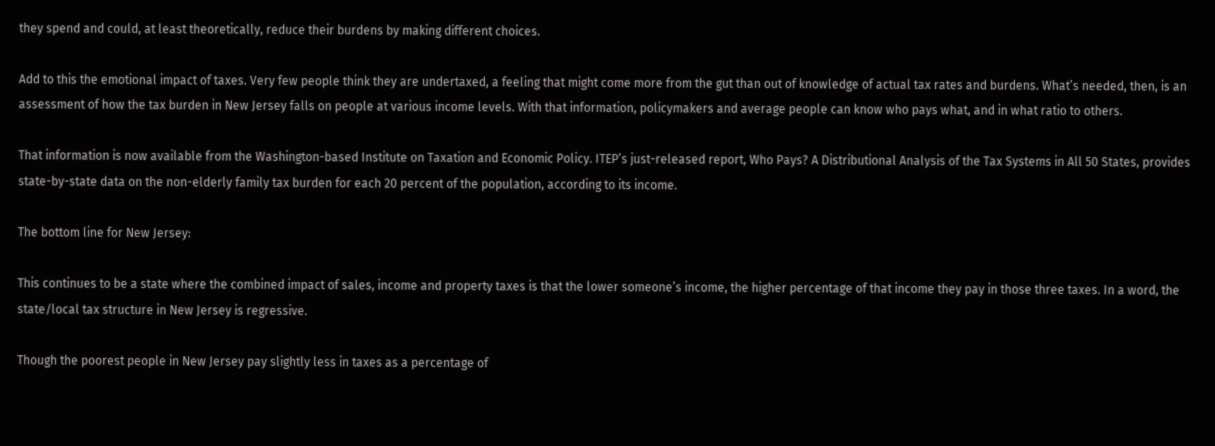they spend and could, at least theoretically, reduce their burdens by making different choices.

Add to this the emotional impact of taxes. Very few people think they are undertaxed, a feeling that might come more from the gut than out of knowledge of actual tax rates and burdens. What’s needed, then, is an assessment of how the tax burden in New Jersey falls on people at various income levels. With that information, policymakers and average people can know who pays what, and in what ratio to others.

That information is now available from the Washington-based Institute on Taxation and Economic Policy. ITEP’s just-released report, Who Pays? A Distributional Analysis of the Tax Systems in All 50 States, provides state-by-state data on the non-elderly family tax burden for each 20 percent of the population, according to its income.

The bottom line for New Jersey:

This continues to be a state where the combined impact of sales, income and property taxes is that the lower someone’s income, the higher percentage of that income they pay in those three taxes. In a word, the state/local tax structure in New Jersey is regressive.

Though the poorest people in New Jersey pay slightly less in taxes as a percentage of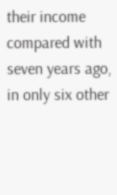their income compared with seven years ago, in only six other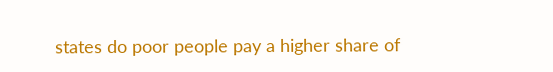states do poor people pay a higher share of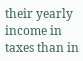their yearly income in taxes than in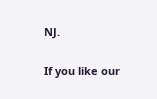NJ.

If you like our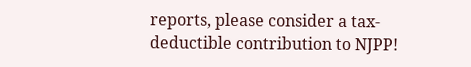reports, please consider a tax-deductible contribution to NJPP!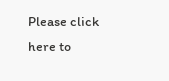Please click here to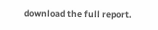download the full report.